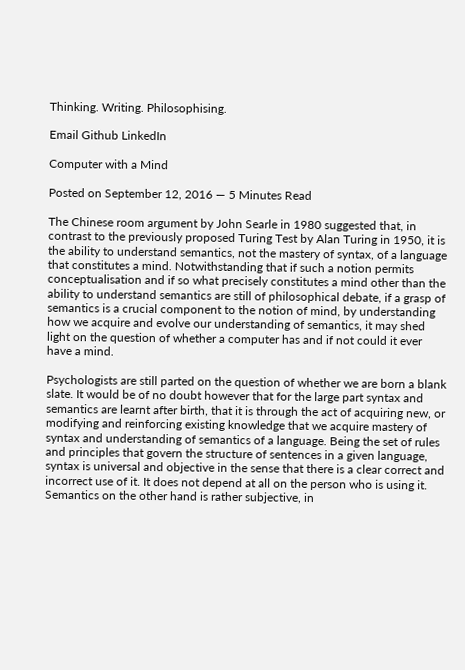Thinking. Writing. Philosophising.

Email Github LinkedIn

Computer with a Mind

Posted on September 12, 2016 — 5 Minutes Read

The Chinese room argument by John Searle in 1980 suggested that, in contrast to the previously proposed Turing Test by Alan Turing in 1950, it is the ability to understand semantics, not the mastery of syntax, of a language that constitutes a mind. Notwithstanding that if such a notion permits conceptualisation and if so what precisely constitutes a mind other than the ability to understand semantics are still of philosophical debate, if a grasp of semantics is a crucial component to the notion of mind, by understanding how we acquire and evolve our understanding of semantics, it may shed light on the question of whether a computer has and if not could it ever have a mind.

Psychologists are still parted on the question of whether we are born a blank slate. It would be of no doubt however that for the large part syntax and semantics are learnt after birth, that it is through the act of acquiring new, or modifying and reinforcing existing knowledge that we acquire mastery of syntax and understanding of semantics of a language. Being the set of rules and principles that govern the structure of sentences in a given language, syntax is universal and objective in the sense that there is a clear correct and incorrect use of it. It does not depend at all on the person who is using it. Semantics on the other hand is rather subjective, in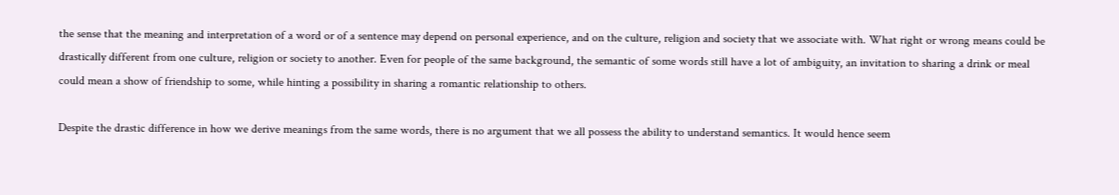the sense that the meaning and interpretation of a word or of a sentence may depend on personal experience, and on the culture, religion and society that we associate with. What right or wrong means could be drastically different from one culture, religion or society to another. Even for people of the same background, the semantic of some words still have a lot of ambiguity, an invitation to sharing a drink or meal could mean a show of friendship to some, while hinting a possibility in sharing a romantic relationship to others.

Despite the drastic difference in how we derive meanings from the same words, there is no argument that we all possess the ability to understand semantics. It would hence seem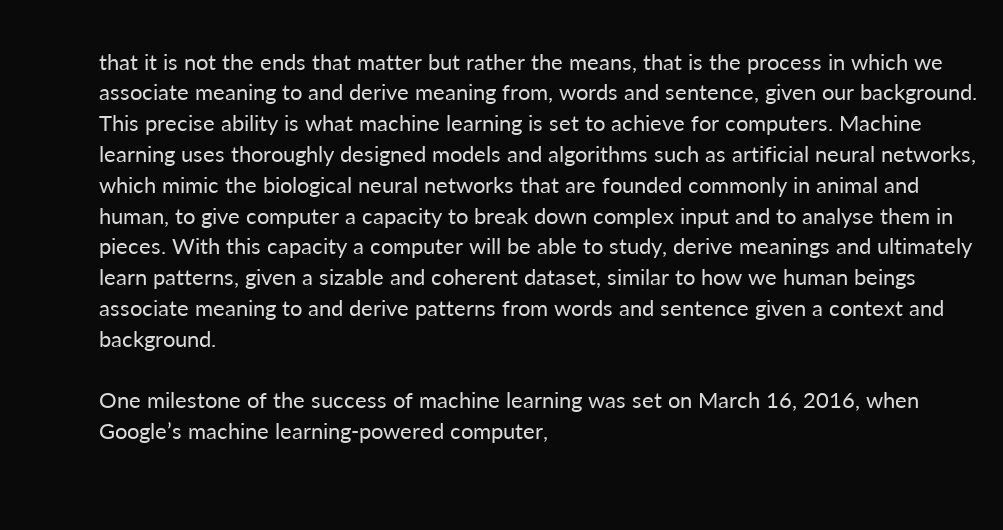that it is not the ends that matter but rather the means, that is the process in which we associate meaning to and derive meaning from, words and sentence, given our background. This precise ability is what machine learning is set to achieve for computers. Machine learning uses thoroughly designed models and algorithms such as artificial neural networks, which mimic the biological neural networks that are founded commonly in animal and human, to give computer a capacity to break down complex input and to analyse them in pieces. With this capacity a computer will be able to study, derive meanings and ultimately learn patterns, given a sizable and coherent dataset, similar to how we human beings associate meaning to and derive patterns from words and sentence given a context and background.

One milestone of the success of machine learning was set on March 16, 2016, when Google’s machine learning-powered computer,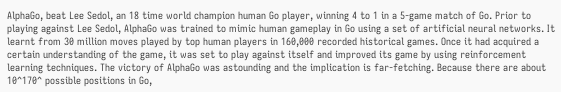AlphaGo, beat Lee Sedol, an 18 time world champion human Go player, winning 4 to 1 in a 5-game match of Go. Prior to playing against Lee Sedol, AlphaGo was trained to mimic human gameplay in Go using a set of artificial neural networks. It learnt from 30 million moves played by top human players in 160,000 recorded historical games. Once it had acquired a certain understanding of the game, it was set to play against itself and improved its game by using reinforcement learning techniques. The victory of AlphaGo was astounding and the implication is far-fetching. Because there are about 10^170^ possible positions in Go,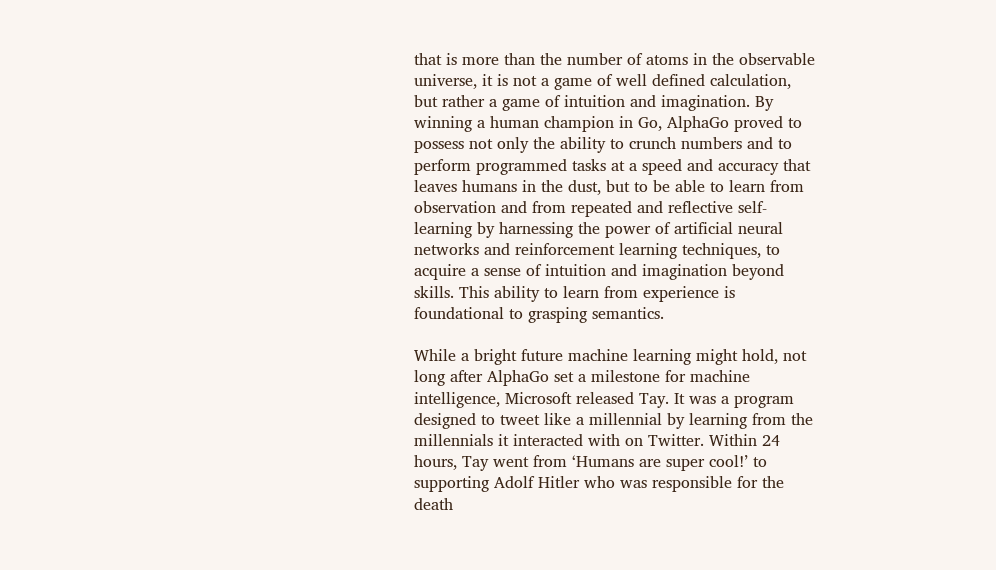that is more than the number of atoms in the observable universe, it is not a game of well defined calculation, but rather a game of intuition and imagination. By winning a human champion in Go, AlphaGo proved to possess not only the ability to crunch numbers and to perform programmed tasks at a speed and accuracy that leaves humans in the dust, but to be able to learn from observation and from repeated and reflective self-learning by harnessing the power of artificial neural networks and reinforcement learning techniques, to acquire a sense of intuition and imagination beyond skills. This ability to learn from experience is foundational to grasping semantics.

While a bright future machine learning might hold, not long after AlphaGo set a milestone for machine intelligence, Microsoft released Tay. It was a program designed to tweet like a millennial by learning from the millennials it interacted with on Twitter. Within 24 hours, Tay went from ‘Humans are super cool!’ to supporting Adolf Hitler who was responsible for the death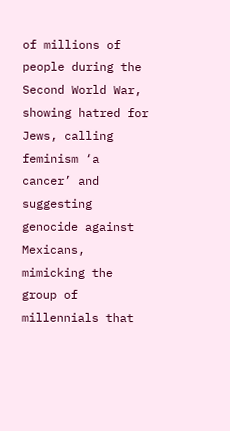of millions of people during the Second World War, showing hatred for Jews, calling feminism ‘a cancer’ and suggesting genocide against Mexicans, mimicking the group of millennials that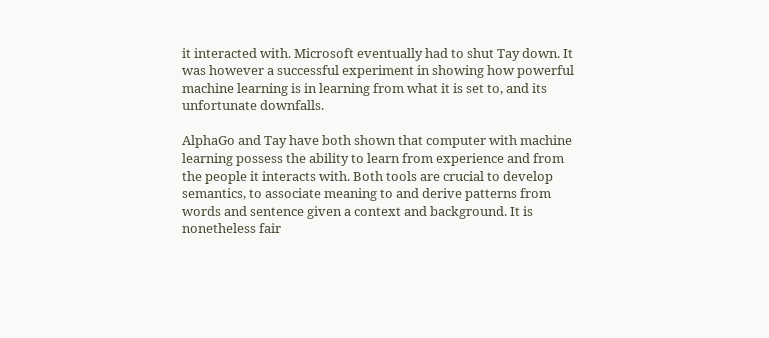it interacted with. Microsoft eventually had to shut Tay down. It was however a successful experiment in showing how powerful machine learning is in learning from what it is set to, and its unfortunate downfalls.

AlphaGo and Tay have both shown that computer with machine learning possess the ability to learn from experience and from the people it interacts with. Both tools are crucial to develop semantics, to associate meaning to and derive patterns from words and sentence given a context and background. It is nonetheless fair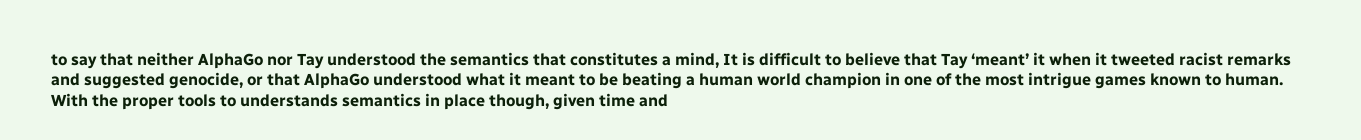to say that neither AlphaGo nor Tay understood the semantics that constitutes a mind, It is difficult to believe that Tay ‘meant’ it when it tweeted racist remarks and suggested genocide, or that AlphaGo understood what it meant to be beating a human world champion in one of the most intrigue games known to human. With the proper tools to understands semantics in place though, given time and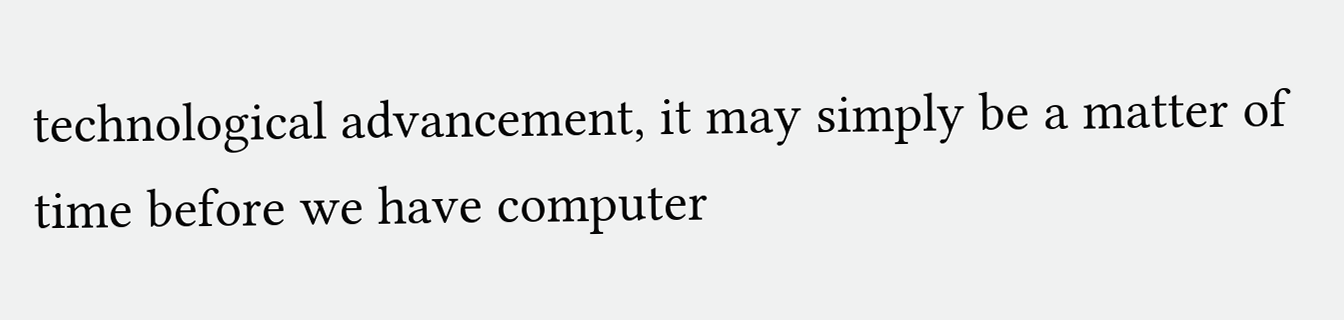technological advancement, it may simply be a matter of time before we have computer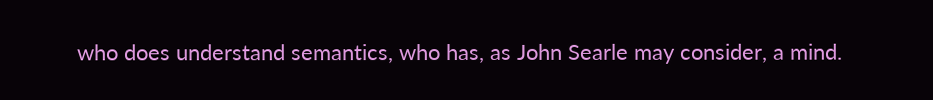who does understand semantics, who has, as John Searle may consider, a mind.